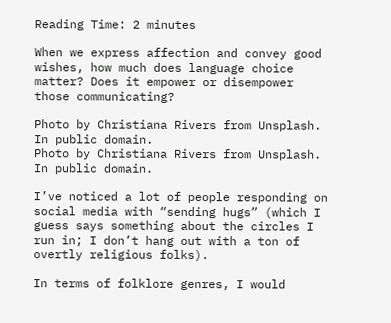Reading Time: 2 minutes

When we express affection and convey good wishes, how much does language choice matter? Does it empower or disempower those communicating?

Photo by Christiana Rivers from Unsplash. In public domain.
Photo by Christiana Rivers from Unsplash. In public domain.

I’ve noticed a lot of people responding on social media with “sending hugs” (which I guess says something about the circles I run in; I don’t hang out with a ton of overtly religious folks).

In terms of folklore genres, I would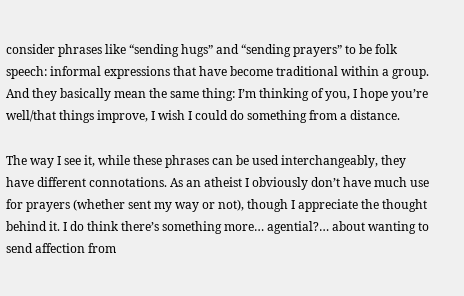consider phrases like “sending hugs” and “sending prayers” to be folk speech: informal expressions that have become traditional within a group. And they basically mean the same thing: I’m thinking of you, I hope you’re well/that things improve, I wish I could do something from a distance.

The way I see it, while these phrases can be used interchangeably, they have different connotations. As an atheist I obviously don’t have much use for prayers (whether sent my way or not), though I appreciate the thought behind it. I do think there’s something more… agential?… about wanting to send affection from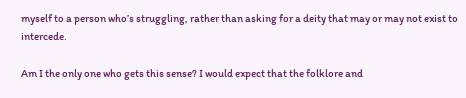myself to a person who’s struggling, rather than asking for a deity that may or may not exist to intercede.

Am I the only one who gets this sense? I would expect that the folklore and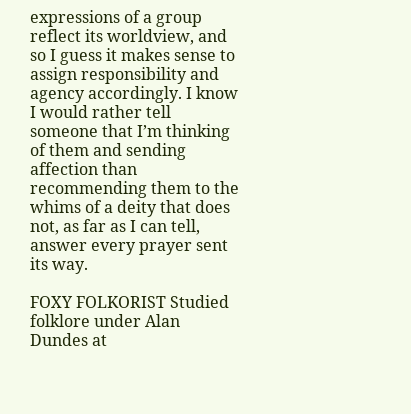expressions of a group reflect its worldview, and so I guess it makes sense to assign responsibility and agency accordingly. I know I would rather tell someone that I’m thinking of them and sending affection than recommending them to the whims of a deity that does not, as far as I can tell, answer every prayer sent its way.

FOXY FOLKORIST Studied folklore under Alan Dundes at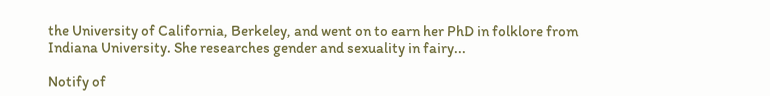the University of California, Berkeley, and went on to earn her PhD in folklore from Indiana University. She researches gender and sexuality in fairy...

Notify of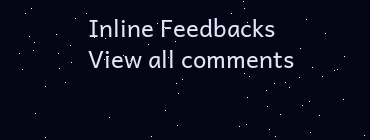Inline Feedbacks
View all comments